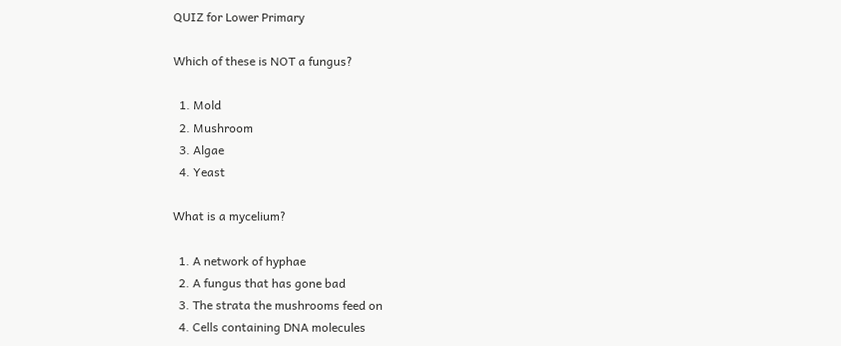QUIZ for Lower Primary

Which of these is NOT a fungus?

  1. Mold
  2. Mushroom
  3. Algae
  4. Yeast

What is a mycelium?

  1. A network of hyphae
  2. A fungus that has gone bad
  3. The strata the mushrooms feed on
  4. Cells containing DNA molecules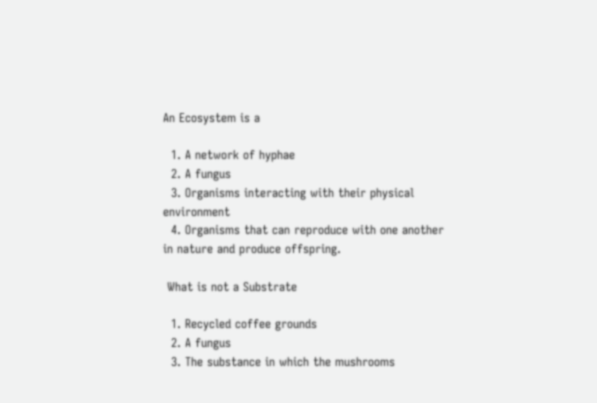An Ecosystem is a

  1. A network of hyphae
  2. A fungus
  3. Organisms interacting with their physical environment
  4. Organisms that can reproduce with one another in nature and produce offspring.

 What is not a Substrate

  1. Recycled coffee grounds
  2. A fungus
  3. The substance in which the mushrooms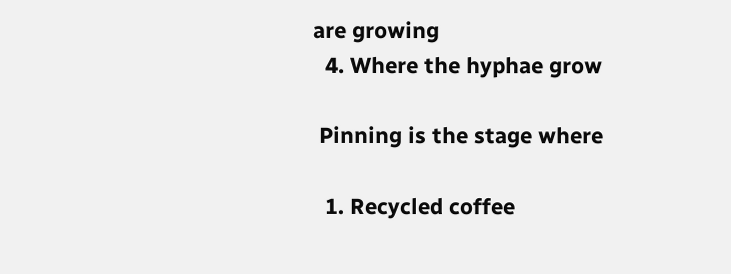are growing
  4. Where the hyphae grow

 Pinning is the stage where

  1. Recycled coffee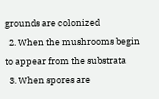grounds are colonized
  2. When the mushrooms begin to appear from the substrata
  3. When spores are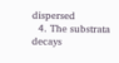dispersed
  4. The substrata decays